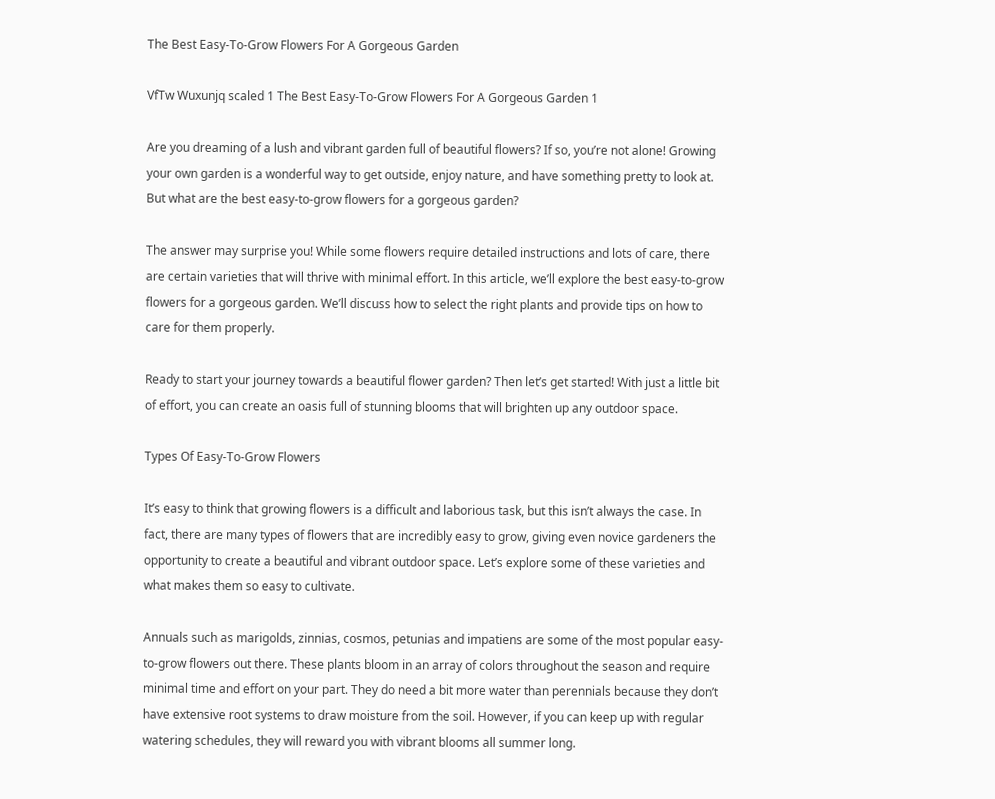The Best Easy-To-Grow Flowers For A Gorgeous Garden

VfTw Wuxunjq scaled 1 The Best Easy-To-Grow Flowers For A Gorgeous Garden 1

Are you dreaming of a lush and vibrant garden full of beautiful flowers? If so, you’re not alone! Growing your own garden is a wonderful way to get outside, enjoy nature, and have something pretty to look at. But what are the best easy-to-grow flowers for a gorgeous garden?

The answer may surprise you! While some flowers require detailed instructions and lots of care, there are certain varieties that will thrive with minimal effort. In this article, we’ll explore the best easy-to-grow flowers for a gorgeous garden. We’ll discuss how to select the right plants and provide tips on how to care for them properly.

Ready to start your journey towards a beautiful flower garden? Then let’s get started! With just a little bit of effort, you can create an oasis full of stunning blooms that will brighten up any outdoor space.

Types Of Easy-To-Grow Flowers

It’s easy to think that growing flowers is a difficult and laborious task, but this isn’t always the case. In fact, there are many types of flowers that are incredibly easy to grow, giving even novice gardeners the opportunity to create a beautiful and vibrant outdoor space. Let’s explore some of these varieties and what makes them so easy to cultivate.

Annuals such as marigolds, zinnias, cosmos, petunias and impatiens are some of the most popular easy-to-grow flowers out there. These plants bloom in an array of colors throughout the season and require minimal time and effort on your part. They do need a bit more water than perennials because they don’t have extensive root systems to draw moisture from the soil. However, if you can keep up with regular watering schedules, they will reward you with vibrant blooms all summer long.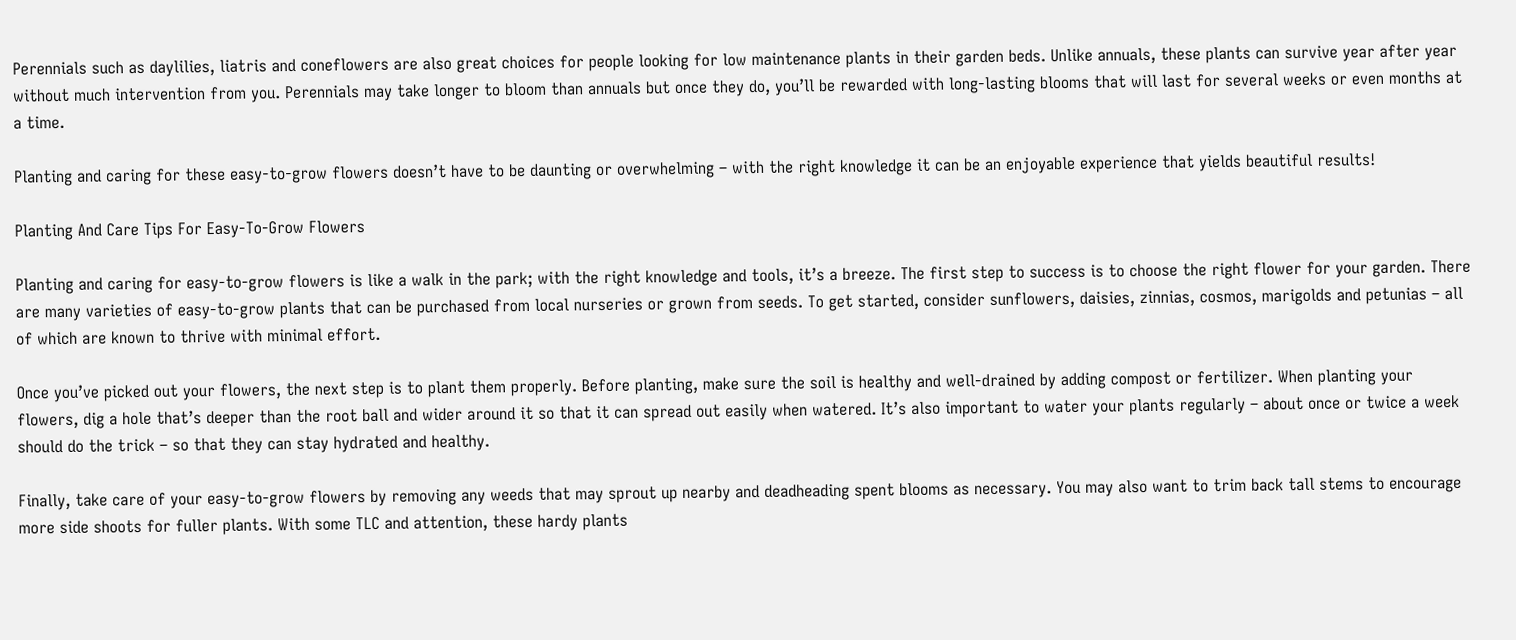Perennials such as daylilies, liatris and coneflowers are also great choices for people looking for low maintenance plants in their garden beds. Unlike annuals, these plants can survive year after year without much intervention from you. Perennials may take longer to bloom than annuals but once they do, you’ll be rewarded with long-lasting blooms that will last for several weeks or even months at a time.

Planting and caring for these easy-to-grow flowers doesn’t have to be daunting or overwhelming – with the right knowledge it can be an enjoyable experience that yields beautiful results!

Planting And Care Tips For Easy-To-Grow Flowers

Planting and caring for easy-to-grow flowers is like a walk in the park; with the right knowledge and tools, it’s a breeze. The first step to success is to choose the right flower for your garden. There are many varieties of easy-to-grow plants that can be purchased from local nurseries or grown from seeds. To get started, consider sunflowers, daisies, zinnias, cosmos, marigolds and petunias – all of which are known to thrive with minimal effort.

Once you’ve picked out your flowers, the next step is to plant them properly. Before planting, make sure the soil is healthy and well-drained by adding compost or fertilizer. When planting your flowers, dig a hole that’s deeper than the root ball and wider around it so that it can spread out easily when watered. It’s also important to water your plants regularly – about once or twice a week should do the trick – so that they can stay hydrated and healthy.

Finally, take care of your easy-to-grow flowers by removing any weeds that may sprout up nearby and deadheading spent blooms as necessary. You may also want to trim back tall stems to encourage more side shoots for fuller plants. With some TLC and attention, these hardy plants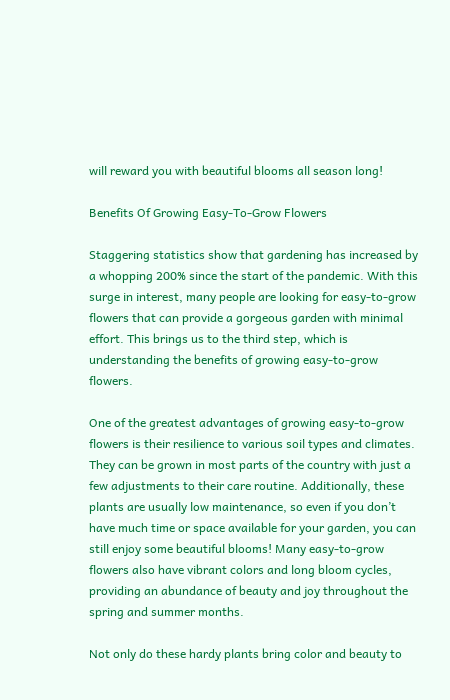will reward you with beautiful blooms all season long!

Benefits Of Growing Easy-To-Grow Flowers

Staggering statistics show that gardening has increased by a whopping 200% since the start of the pandemic. With this surge in interest, many people are looking for easy-to-grow flowers that can provide a gorgeous garden with minimal effort. This brings us to the third step, which is understanding the benefits of growing easy-to-grow flowers.

One of the greatest advantages of growing easy-to-grow flowers is their resilience to various soil types and climates. They can be grown in most parts of the country with just a few adjustments to their care routine. Additionally, these plants are usually low maintenance, so even if you don’t have much time or space available for your garden, you can still enjoy some beautiful blooms! Many easy-to-grow flowers also have vibrant colors and long bloom cycles, providing an abundance of beauty and joy throughout the spring and summer months.

Not only do these hardy plants bring color and beauty to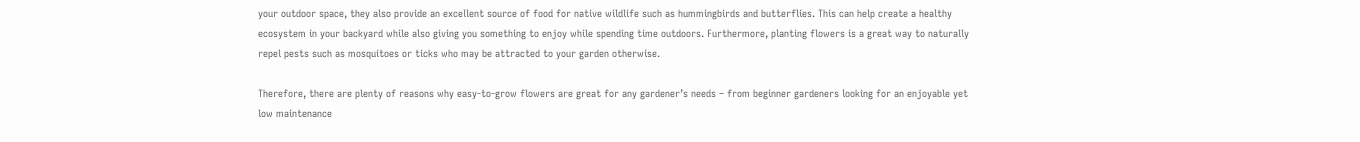your outdoor space, they also provide an excellent source of food for native wildlife such as hummingbirds and butterflies. This can help create a healthy ecosystem in your backyard while also giving you something to enjoy while spending time outdoors. Furthermore, planting flowers is a great way to naturally repel pests such as mosquitoes or ticks who may be attracted to your garden otherwise.

Therefore, there are plenty of reasons why easy-to-grow flowers are great for any gardener’s needs – from beginner gardeners looking for an enjoyable yet low maintenance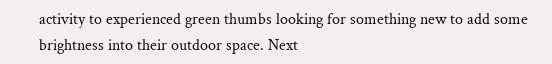activity to experienced green thumbs looking for something new to add some brightness into their outdoor space. Next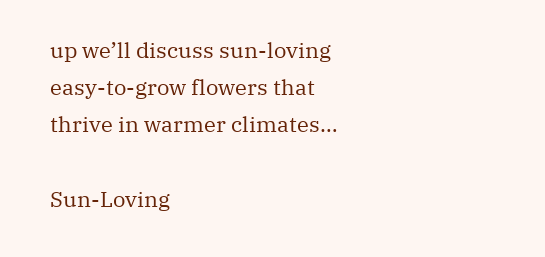up we’ll discuss sun-loving easy-to-grow flowers that thrive in warmer climates…

Sun-Loving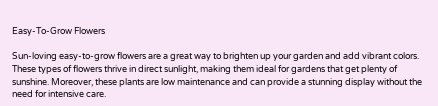Easy-To-Grow Flowers

Sun-loving easy-to-grow flowers are a great way to brighten up your garden and add vibrant colors. These types of flowers thrive in direct sunlight, making them ideal for gardens that get plenty of sunshine. Moreover, these plants are low maintenance and can provide a stunning display without the need for intensive care.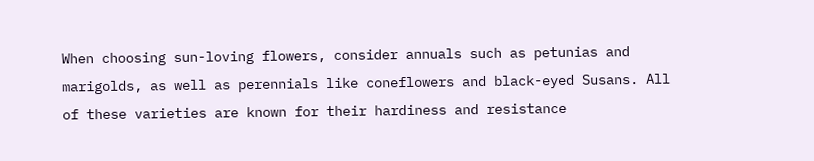When choosing sun-loving flowers, consider annuals such as petunias and marigolds, as well as perennials like coneflowers and black-eyed Susans. All of these varieties are known for their hardiness and resistance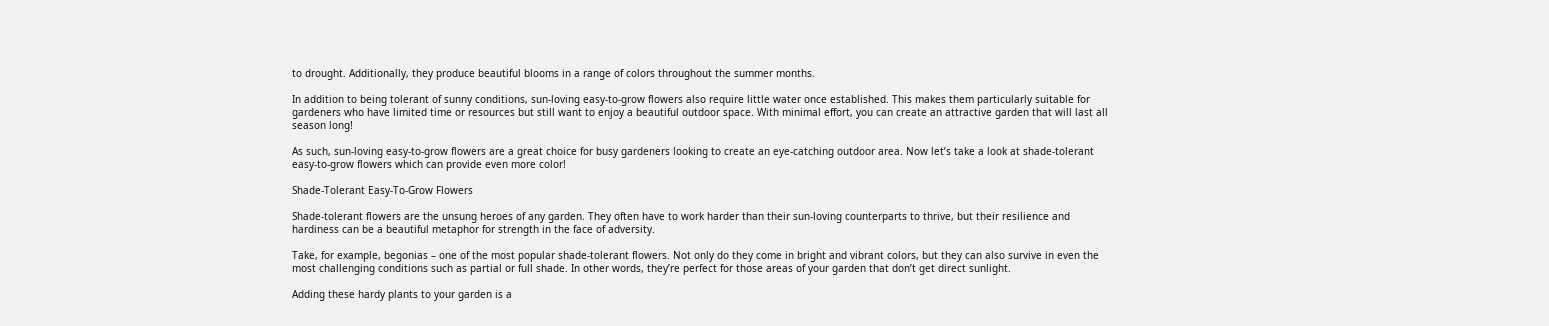to drought. Additionally, they produce beautiful blooms in a range of colors throughout the summer months.

In addition to being tolerant of sunny conditions, sun-loving easy-to-grow flowers also require little water once established. This makes them particularly suitable for gardeners who have limited time or resources but still want to enjoy a beautiful outdoor space. With minimal effort, you can create an attractive garden that will last all season long!

As such, sun-loving easy-to-grow flowers are a great choice for busy gardeners looking to create an eye-catching outdoor area. Now let’s take a look at shade-tolerant easy-to-grow flowers which can provide even more color!

Shade-Tolerant Easy-To-Grow Flowers

Shade-tolerant flowers are the unsung heroes of any garden. They often have to work harder than their sun-loving counterparts to thrive, but their resilience and hardiness can be a beautiful metaphor for strength in the face of adversity.

Take, for example, begonias – one of the most popular shade-tolerant flowers. Not only do they come in bright and vibrant colors, but they can also survive in even the most challenging conditions such as partial or full shade. In other words, they’re perfect for those areas of your garden that don’t get direct sunlight.

Adding these hardy plants to your garden is a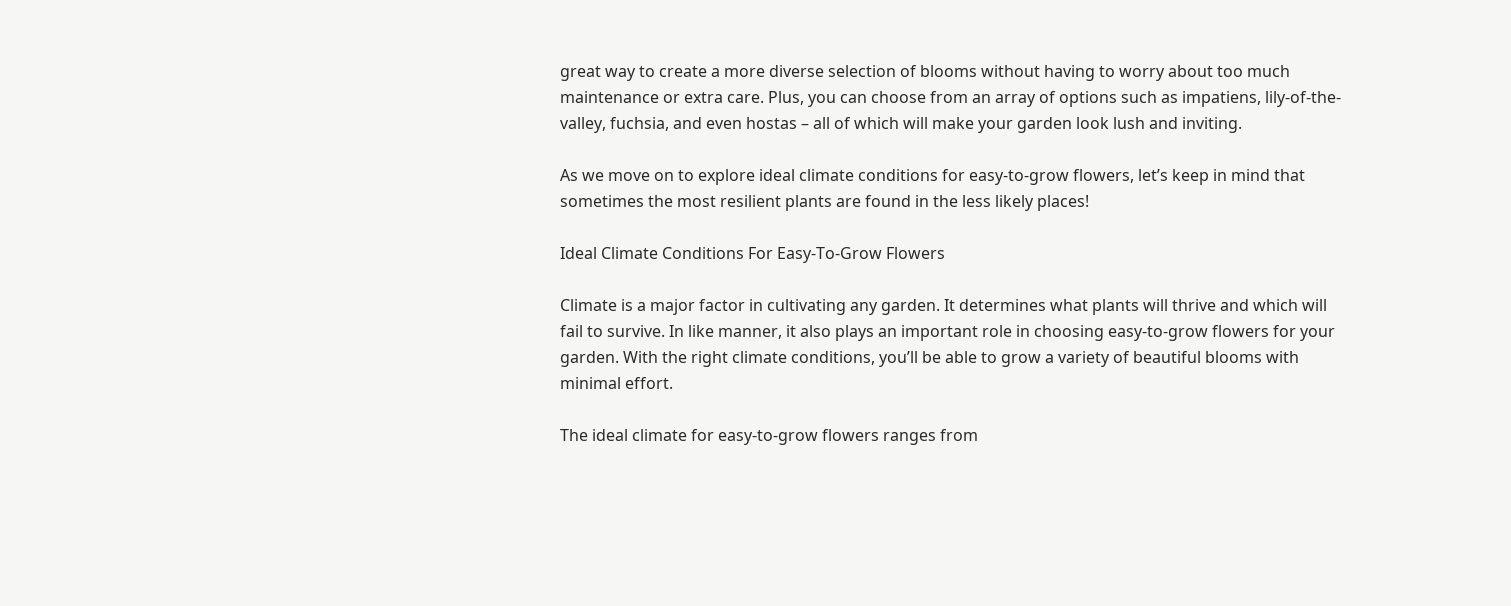great way to create a more diverse selection of blooms without having to worry about too much maintenance or extra care. Plus, you can choose from an array of options such as impatiens, lily-of-the-valley, fuchsia, and even hostas – all of which will make your garden look lush and inviting.

As we move on to explore ideal climate conditions for easy-to-grow flowers, let’s keep in mind that sometimes the most resilient plants are found in the less likely places!

Ideal Climate Conditions For Easy-To-Grow Flowers

Climate is a major factor in cultivating any garden. It determines what plants will thrive and which will fail to survive. In like manner, it also plays an important role in choosing easy-to-grow flowers for your garden. With the right climate conditions, you’ll be able to grow a variety of beautiful blooms with minimal effort.

The ideal climate for easy-to-grow flowers ranges from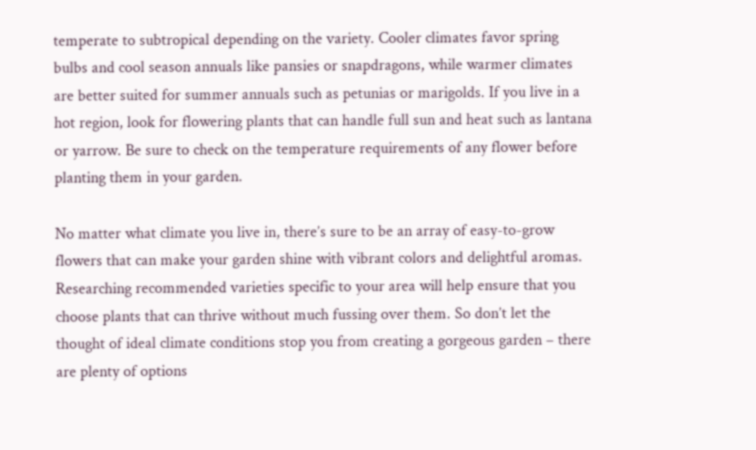temperate to subtropical depending on the variety. Cooler climates favor spring bulbs and cool season annuals like pansies or snapdragons, while warmer climates are better suited for summer annuals such as petunias or marigolds. If you live in a hot region, look for flowering plants that can handle full sun and heat such as lantana or yarrow. Be sure to check on the temperature requirements of any flower before planting them in your garden.

No matter what climate you live in, there’s sure to be an array of easy-to-grow flowers that can make your garden shine with vibrant colors and delightful aromas. Researching recommended varieties specific to your area will help ensure that you choose plants that can thrive without much fussing over them. So don’t let the thought of ideal climate conditions stop you from creating a gorgeous garden – there are plenty of options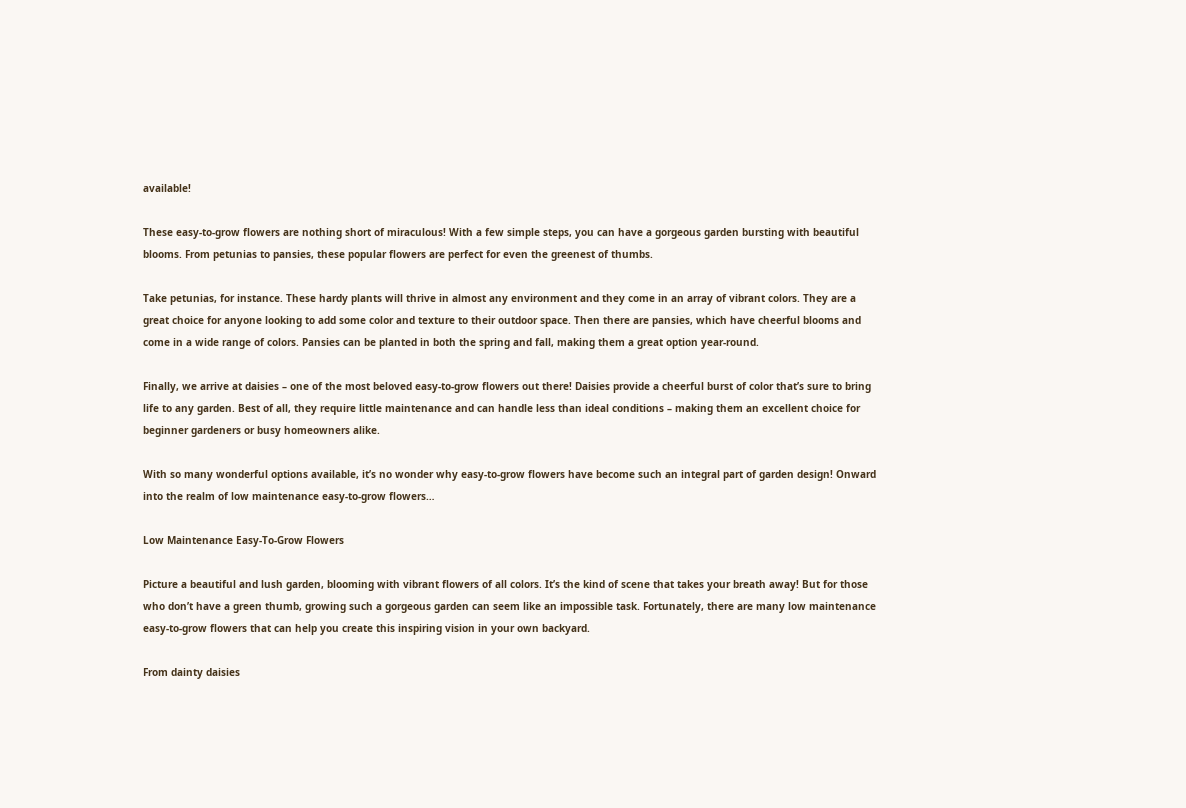available!

These easy-to-grow flowers are nothing short of miraculous! With a few simple steps, you can have a gorgeous garden bursting with beautiful blooms. From petunias to pansies, these popular flowers are perfect for even the greenest of thumbs.

Take petunias, for instance. These hardy plants will thrive in almost any environment and they come in an array of vibrant colors. They are a great choice for anyone looking to add some color and texture to their outdoor space. Then there are pansies, which have cheerful blooms and come in a wide range of colors. Pansies can be planted in both the spring and fall, making them a great option year-round.

Finally, we arrive at daisies – one of the most beloved easy-to-grow flowers out there! Daisies provide a cheerful burst of color that’s sure to bring life to any garden. Best of all, they require little maintenance and can handle less than ideal conditions – making them an excellent choice for beginner gardeners or busy homeowners alike.

With so many wonderful options available, it’s no wonder why easy-to-grow flowers have become such an integral part of garden design! Onward into the realm of low maintenance easy-to-grow flowers…

Low Maintenance Easy-To-Grow Flowers

Picture a beautiful and lush garden, blooming with vibrant flowers of all colors. It’s the kind of scene that takes your breath away! But for those who don’t have a green thumb, growing such a gorgeous garden can seem like an impossible task. Fortunately, there are many low maintenance easy-to-grow flowers that can help you create this inspiring vision in your own backyard.

From dainty daisies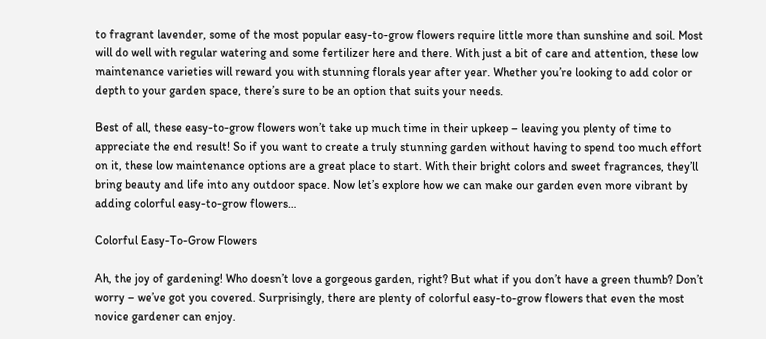to fragrant lavender, some of the most popular easy-to-grow flowers require little more than sunshine and soil. Most will do well with regular watering and some fertilizer here and there. With just a bit of care and attention, these low maintenance varieties will reward you with stunning florals year after year. Whether you’re looking to add color or depth to your garden space, there’s sure to be an option that suits your needs.

Best of all, these easy-to-grow flowers won’t take up much time in their upkeep – leaving you plenty of time to appreciate the end result! So if you want to create a truly stunning garden without having to spend too much effort on it, these low maintenance options are a great place to start. With their bright colors and sweet fragrances, they’ll bring beauty and life into any outdoor space. Now let’s explore how we can make our garden even more vibrant by adding colorful easy-to-grow flowers…

Colorful Easy-To-Grow Flowers

Ah, the joy of gardening! Who doesn’t love a gorgeous garden, right? But what if you don’t have a green thumb? Don’t worry – we’ve got you covered. Surprisingly, there are plenty of colorful easy-to-grow flowers that even the most novice gardener can enjoy.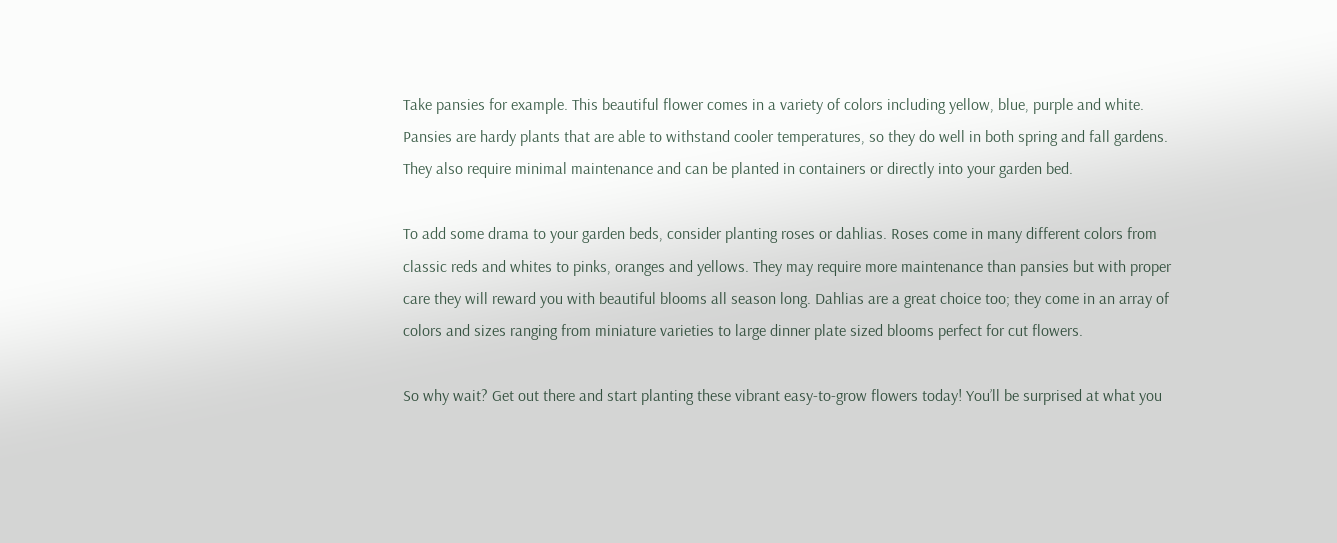Take pansies for example. This beautiful flower comes in a variety of colors including yellow, blue, purple and white. Pansies are hardy plants that are able to withstand cooler temperatures, so they do well in both spring and fall gardens. They also require minimal maintenance and can be planted in containers or directly into your garden bed.

To add some drama to your garden beds, consider planting roses or dahlias. Roses come in many different colors from classic reds and whites to pinks, oranges and yellows. They may require more maintenance than pansies but with proper care they will reward you with beautiful blooms all season long. Dahlias are a great choice too; they come in an array of colors and sizes ranging from miniature varieties to large dinner plate sized blooms perfect for cut flowers.

So why wait? Get out there and start planting these vibrant easy-to-grow flowers today! You’ll be surprised at what you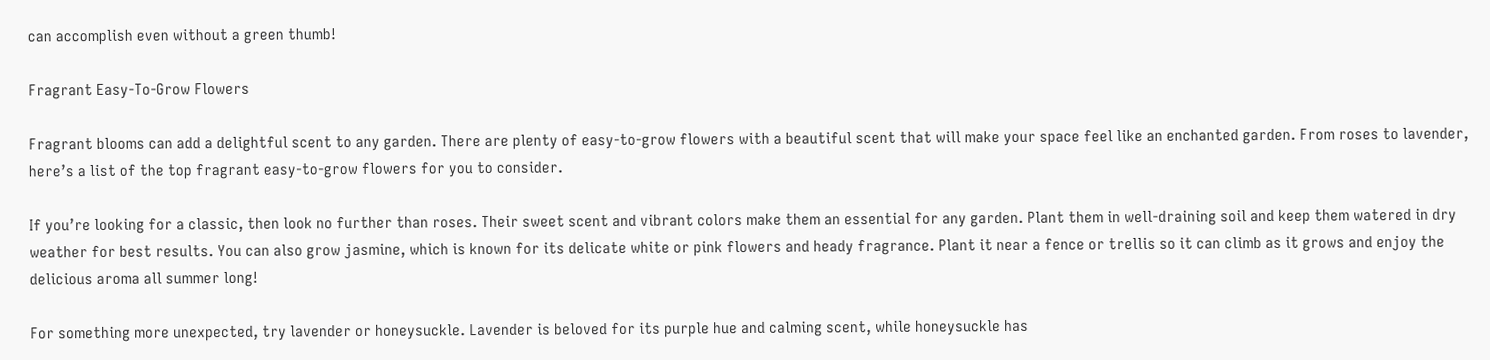can accomplish even without a green thumb!

Fragrant Easy-To-Grow Flowers

Fragrant blooms can add a delightful scent to any garden. There are plenty of easy-to-grow flowers with a beautiful scent that will make your space feel like an enchanted garden. From roses to lavender, here’s a list of the top fragrant easy-to-grow flowers for you to consider.

If you’re looking for a classic, then look no further than roses. Their sweet scent and vibrant colors make them an essential for any garden. Plant them in well-draining soil and keep them watered in dry weather for best results. You can also grow jasmine, which is known for its delicate white or pink flowers and heady fragrance. Plant it near a fence or trellis so it can climb as it grows and enjoy the delicious aroma all summer long!

For something more unexpected, try lavender or honeysuckle. Lavender is beloved for its purple hue and calming scent, while honeysuckle has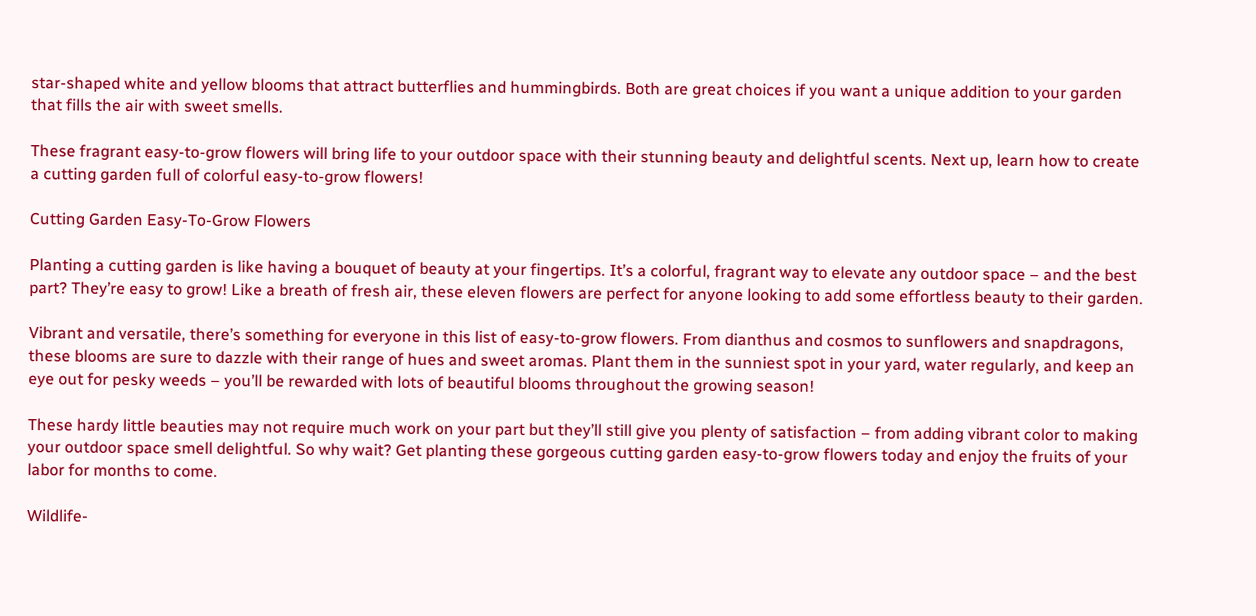star-shaped white and yellow blooms that attract butterflies and hummingbirds. Both are great choices if you want a unique addition to your garden that fills the air with sweet smells.

These fragrant easy-to-grow flowers will bring life to your outdoor space with their stunning beauty and delightful scents. Next up, learn how to create a cutting garden full of colorful easy-to-grow flowers!

Cutting Garden Easy-To-Grow Flowers

Planting a cutting garden is like having a bouquet of beauty at your fingertips. It’s a colorful, fragrant way to elevate any outdoor space – and the best part? They’re easy to grow! Like a breath of fresh air, these eleven flowers are perfect for anyone looking to add some effortless beauty to their garden.

Vibrant and versatile, there’s something for everyone in this list of easy-to-grow flowers. From dianthus and cosmos to sunflowers and snapdragons, these blooms are sure to dazzle with their range of hues and sweet aromas. Plant them in the sunniest spot in your yard, water regularly, and keep an eye out for pesky weeds – you’ll be rewarded with lots of beautiful blooms throughout the growing season!

These hardy little beauties may not require much work on your part but they’ll still give you plenty of satisfaction – from adding vibrant color to making your outdoor space smell delightful. So why wait? Get planting these gorgeous cutting garden easy-to-grow flowers today and enjoy the fruits of your labor for months to come.

Wildlife-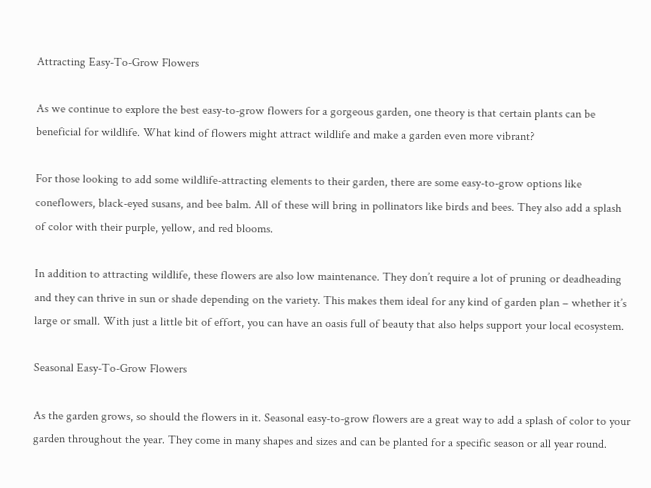Attracting Easy-To-Grow Flowers

As we continue to explore the best easy-to-grow flowers for a gorgeous garden, one theory is that certain plants can be beneficial for wildlife. What kind of flowers might attract wildlife and make a garden even more vibrant?

For those looking to add some wildlife-attracting elements to their garden, there are some easy-to-grow options like coneflowers, black-eyed susans, and bee balm. All of these will bring in pollinators like birds and bees. They also add a splash of color with their purple, yellow, and red blooms.

In addition to attracting wildlife, these flowers are also low maintenance. They don’t require a lot of pruning or deadheading and they can thrive in sun or shade depending on the variety. This makes them ideal for any kind of garden plan – whether it’s large or small. With just a little bit of effort, you can have an oasis full of beauty that also helps support your local ecosystem.

Seasonal Easy-To-Grow Flowers

As the garden grows, so should the flowers in it. Seasonal easy-to-grow flowers are a great way to add a splash of color to your garden throughout the year. They come in many shapes and sizes and can be planted for a specific season or all year round.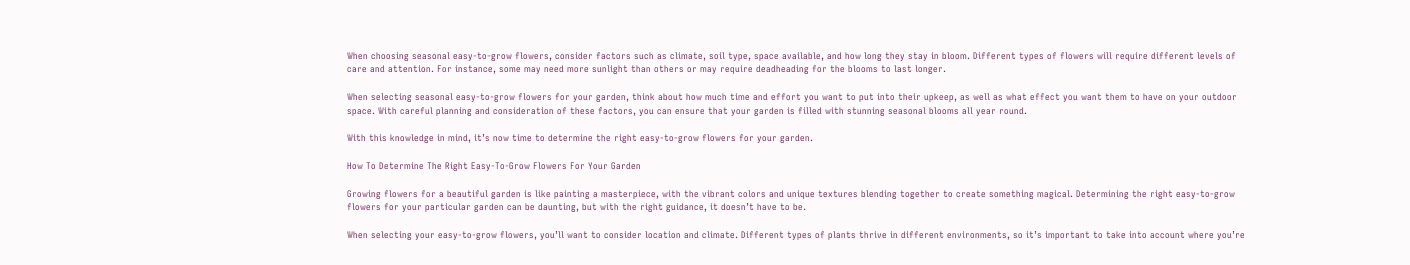When choosing seasonal easy-to-grow flowers, consider factors such as climate, soil type, space available, and how long they stay in bloom. Different types of flowers will require different levels of care and attention. For instance, some may need more sunlight than others or may require deadheading for the blooms to last longer.

When selecting seasonal easy-to-grow flowers for your garden, think about how much time and effort you want to put into their upkeep, as well as what effect you want them to have on your outdoor space. With careful planning and consideration of these factors, you can ensure that your garden is filled with stunning seasonal blooms all year round.

With this knowledge in mind, it’s now time to determine the right easy-to-grow flowers for your garden.

How To Determine The Right Easy-To-Grow Flowers For Your Garden

Growing flowers for a beautiful garden is like painting a masterpiece, with the vibrant colors and unique textures blending together to create something magical. Determining the right easy-to-grow flowers for your particular garden can be daunting, but with the right guidance, it doesn’t have to be.

When selecting your easy-to-grow flowers, you’ll want to consider location and climate. Different types of plants thrive in different environments, so it’s important to take into account where you’re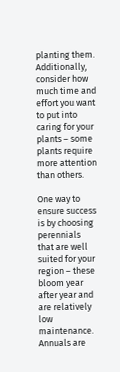planting them. Additionally, consider how much time and effort you want to put into caring for your plants – some plants require more attention than others.

One way to ensure success is by choosing perennials that are well suited for your region – these bloom year after year and are relatively low maintenance. Annuals are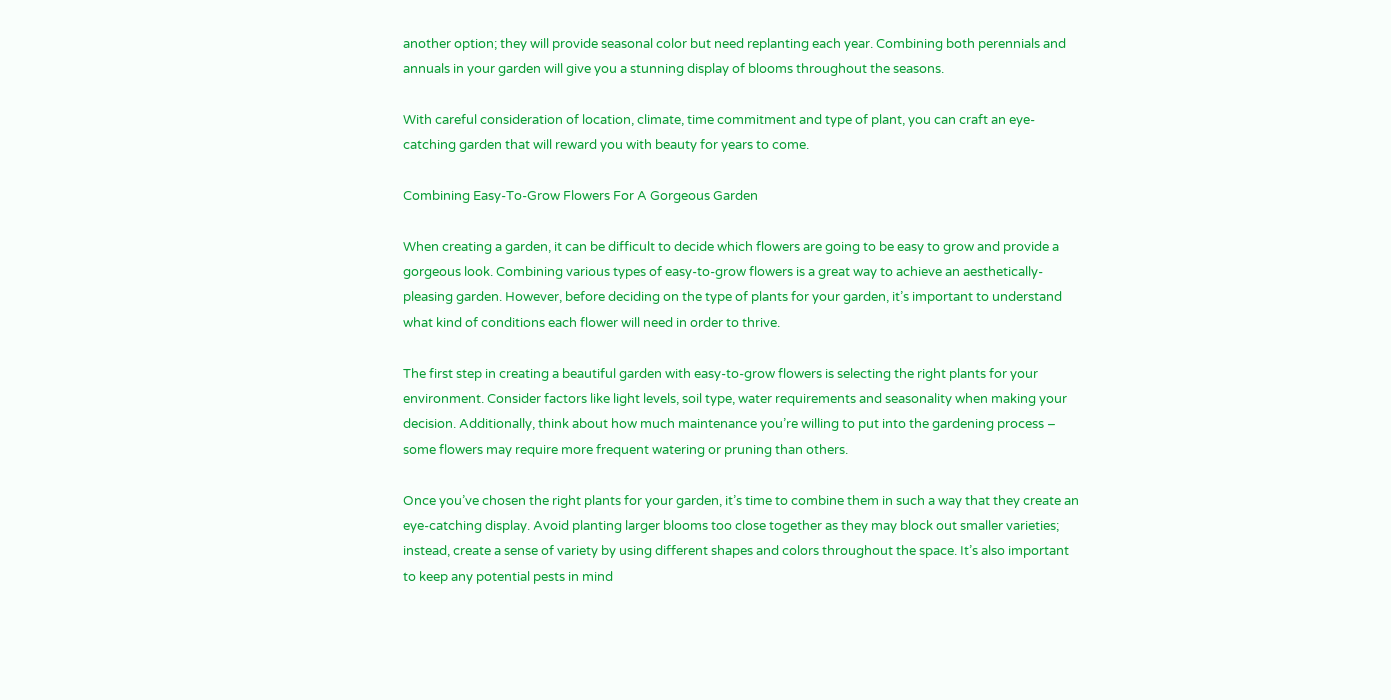another option; they will provide seasonal color but need replanting each year. Combining both perennials and annuals in your garden will give you a stunning display of blooms throughout the seasons.

With careful consideration of location, climate, time commitment and type of plant, you can craft an eye-catching garden that will reward you with beauty for years to come.

Combining Easy-To-Grow Flowers For A Gorgeous Garden

When creating a garden, it can be difficult to decide which flowers are going to be easy to grow and provide a gorgeous look. Combining various types of easy-to-grow flowers is a great way to achieve an aesthetically-pleasing garden. However, before deciding on the type of plants for your garden, it’s important to understand what kind of conditions each flower will need in order to thrive.

The first step in creating a beautiful garden with easy-to-grow flowers is selecting the right plants for your environment. Consider factors like light levels, soil type, water requirements and seasonality when making your decision. Additionally, think about how much maintenance you’re willing to put into the gardening process – some flowers may require more frequent watering or pruning than others.

Once you’ve chosen the right plants for your garden, it’s time to combine them in such a way that they create an eye-catching display. Avoid planting larger blooms too close together as they may block out smaller varieties; instead, create a sense of variety by using different shapes and colors throughout the space. It’s also important to keep any potential pests in mind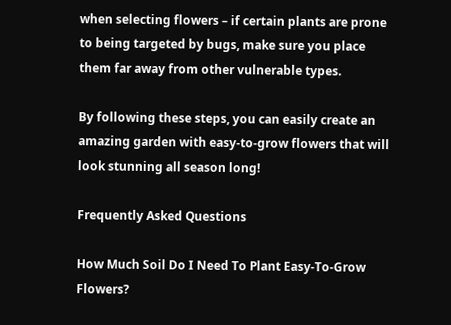when selecting flowers – if certain plants are prone to being targeted by bugs, make sure you place them far away from other vulnerable types.

By following these steps, you can easily create an amazing garden with easy-to-grow flowers that will look stunning all season long!

Frequently Asked Questions

How Much Soil Do I Need To Plant Easy-To-Grow Flowers?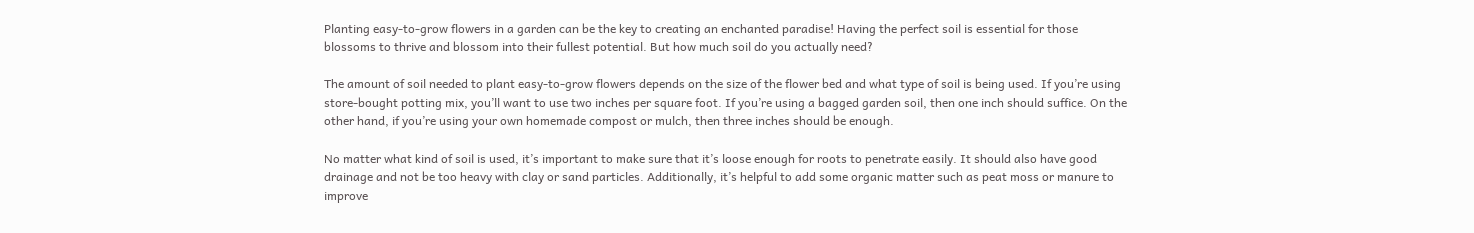Planting easy-to-grow flowers in a garden can be the key to creating an enchanted paradise! Having the perfect soil is essential for those blossoms to thrive and blossom into their fullest potential. But how much soil do you actually need?

The amount of soil needed to plant easy-to-grow flowers depends on the size of the flower bed and what type of soil is being used. If you’re using store-bought potting mix, you’ll want to use two inches per square foot. If you’re using a bagged garden soil, then one inch should suffice. On the other hand, if you’re using your own homemade compost or mulch, then three inches should be enough.

No matter what kind of soil is used, it’s important to make sure that it’s loose enough for roots to penetrate easily. It should also have good drainage and not be too heavy with clay or sand particles. Additionally, it’s helpful to add some organic matter such as peat moss or manure to improve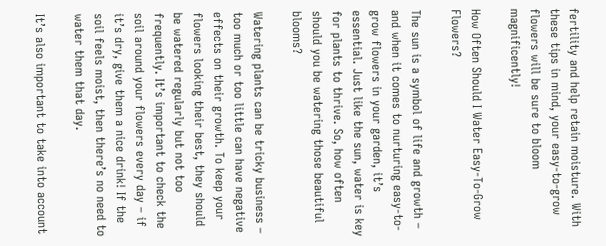fertility and help retain moisture. With these tips in mind, your easy-to-grow flowers will be sure to bloom magnificently!

How Often Should I Water Easy-To-Grow Flowers?

The sun is a symbol of life and growth – and when it comes to nurturing easy-to-grow flowers in your garden, it’s essential. Just like the sun, water is key for plants to thrive. So, how often should you be watering those beautiful blooms?

Watering plants can be tricky business – too much or too little can have negative effects on their growth. To keep your flowers looking their best, they should be watered regularly but not too frequently. It’s important to check the soil around your flowers every day – if it’s dry, give them a nice drink! If the soil feels moist, then there’s no need to water them that day.

It’s also important to take into account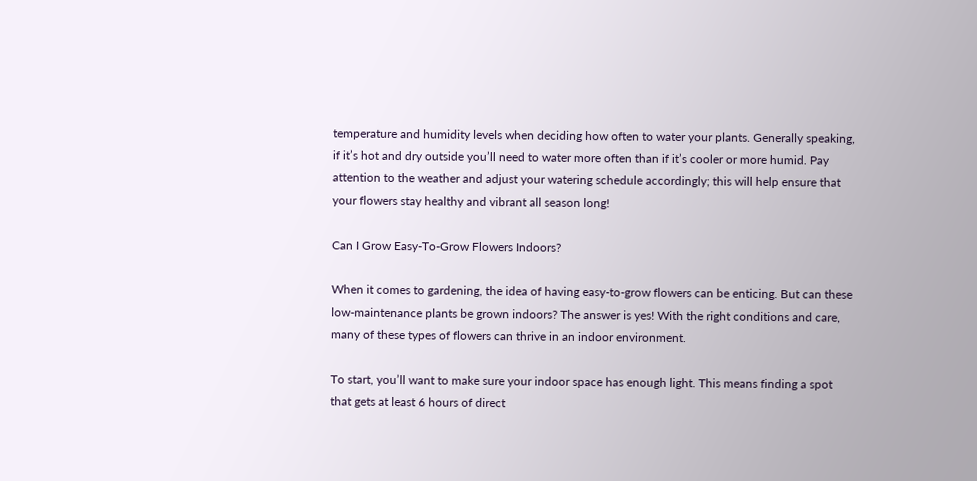temperature and humidity levels when deciding how often to water your plants. Generally speaking, if it’s hot and dry outside you’ll need to water more often than if it’s cooler or more humid. Pay attention to the weather and adjust your watering schedule accordingly; this will help ensure that your flowers stay healthy and vibrant all season long!

Can I Grow Easy-To-Grow Flowers Indoors?

When it comes to gardening, the idea of having easy-to-grow flowers can be enticing. But can these low-maintenance plants be grown indoors? The answer is yes! With the right conditions and care, many of these types of flowers can thrive in an indoor environment.

To start, you’ll want to make sure your indoor space has enough light. This means finding a spot that gets at least 6 hours of direct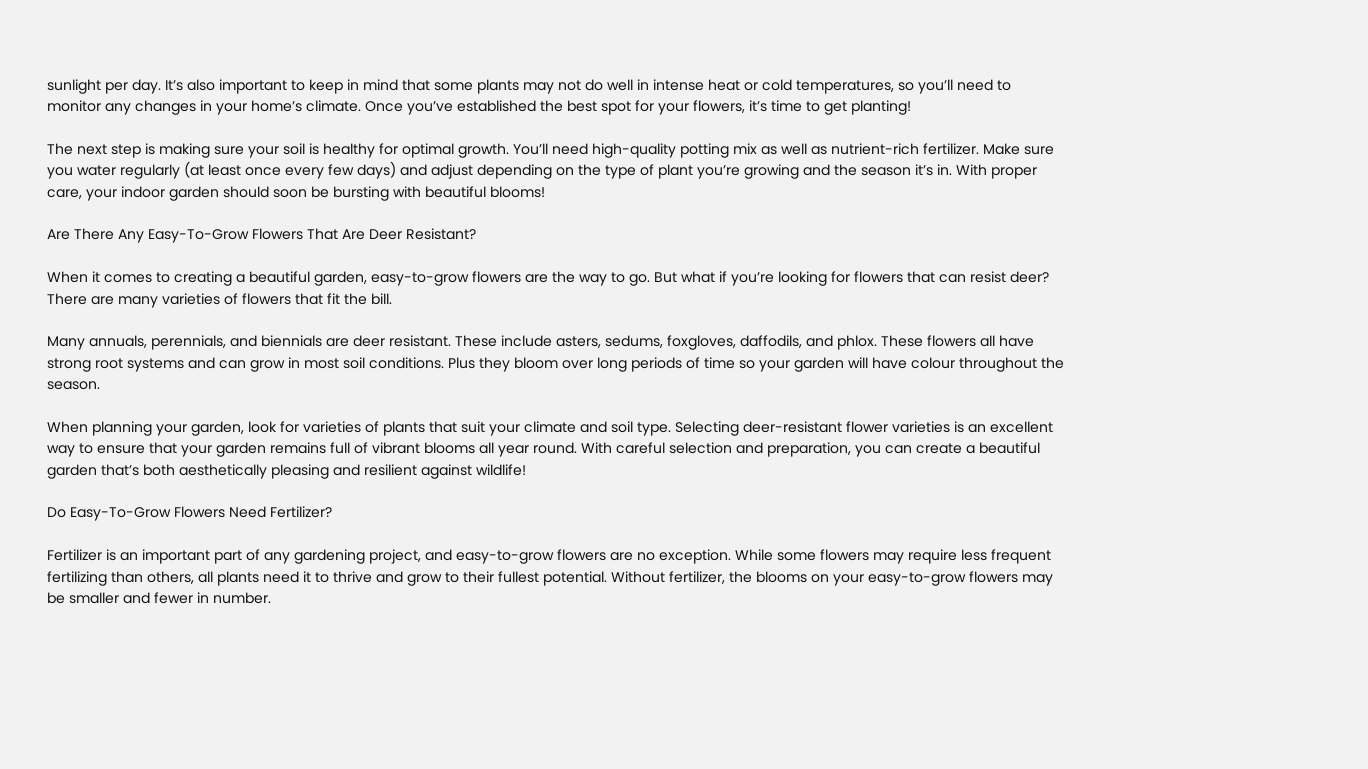sunlight per day. It’s also important to keep in mind that some plants may not do well in intense heat or cold temperatures, so you’ll need to monitor any changes in your home’s climate. Once you’ve established the best spot for your flowers, it’s time to get planting!

The next step is making sure your soil is healthy for optimal growth. You’ll need high-quality potting mix as well as nutrient-rich fertilizer. Make sure you water regularly (at least once every few days) and adjust depending on the type of plant you’re growing and the season it’s in. With proper care, your indoor garden should soon be bursting with beautiful blooms!

Are There Any Easy-To-Grow Flowers That Are Deer Resistant?

When it comes to creating a beautiful garden, easy-to-grow flowers are the way to go. But what if you’re looking for flowers that can resist deer? There are many varieties of flowers that fit the bill.

Many annuals, perennials, and biennials are deer resistant. These include asters, sedums, foxgloves, daffodils, and phlox. These flowers all have strong root systems and can grow in most soil conditions. Plus they bloom over long periods of time so your garden will have colour throughout the season.

When planning your garden, look for varieties of plants that suit your climate and soil type. Selecting deer-resistant flower varieties is an excellent way to ensure that your garden remains full of vibrant blooms all year round. With careful selection and preparation, you can create a beautiful garden that’s both aesthetically pleasing and resilient against wildlife!

Do Easy-To-Grow Flowers Need Fertilizer?

Fertilizer is an important part of any gardening project, and easy-to-grow flowers are no exception. While some flowers may require less frequent fertilizing than others, all plants need it to thrive and grow to their fullest potential. Without fertilizer, the blooms on your easy-to-grow flowers may be smaller and fewer in number.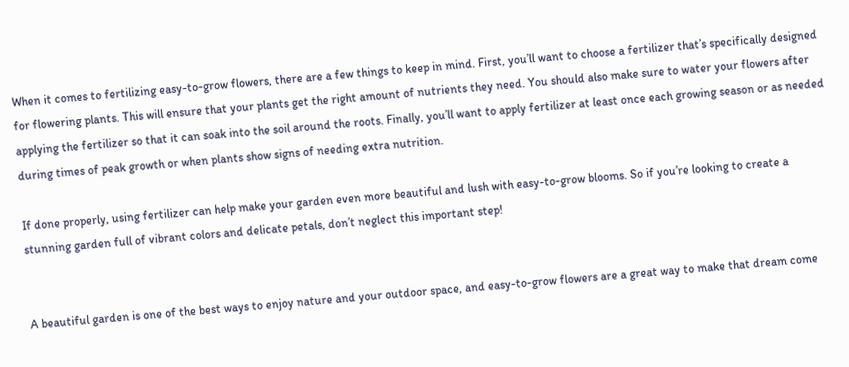When it comes to fertilizing easy-to-grow flowers, there are a few things to keep in mind. First, you’ll want to choose a fertilizer that’s specifically designed for flowering plants. This will ensure that your plants get the right amount of nutrients they need. You should also make sure to water your flowers after applying the fertilizer so that it can soak into the soil around the roots. Finally, you’ll want to apply fertilizer at least once each growing season or as needed during times of peak growth or when plants show signs of needing extra nutrition.

If done properly, using fertilizer can help make your garden even more beautiful and lush with easy-to-grow blooms. So if you’re looking to create a stunning garden full of vibrant colors and delicate petals, don’t neglect this important step!


A beautiful garden is one of the best ways to enjoy nature and your outdoor space, and easy-to-grow flowers are a great way to make that dream come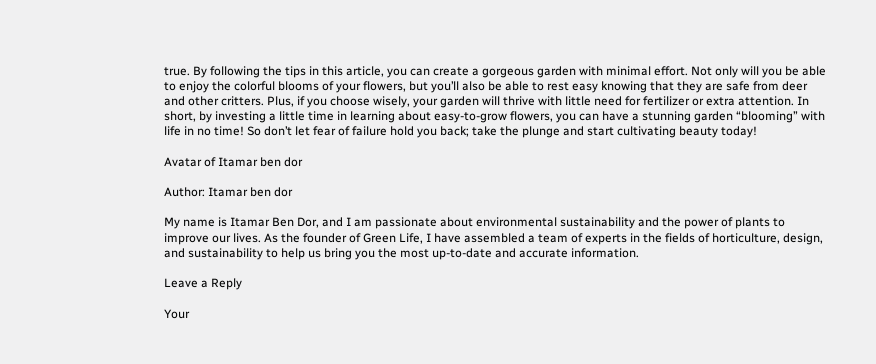true. By following the tips in this article, you can create a gorgeous garden with minimal effort. Not only will you be able to enjoy the colorful blooms of your flowers, but you’ll also be able to rest easy knowing that they are safe from deer and other critters. Plus, if you choose wisely, your garden will thrive with little need for fertilizer or extra attention. In short, by investing a little time in learning about easy-to-grow flowers, you can have a stunning garden “blooming” with life in no time! So don’t let fear of failure hold you back; take the plunge and start cultivating beauty today!

Avatar of Itamar ben dor

Author: Itamar ben dor

My name is Itamar Ben Dor, and I am passionate about environmental sustainability and the power of plants to improve our lives. As the founder of Green Life, I have assembled a team of experts in the fields of horticulture, design, and sustainability to help us bring you the most up-to-date and accurate information.

Leave a Reply

Your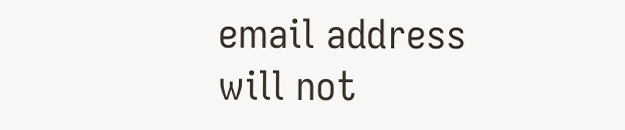email address will not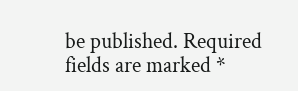be published. Required fields are marked *